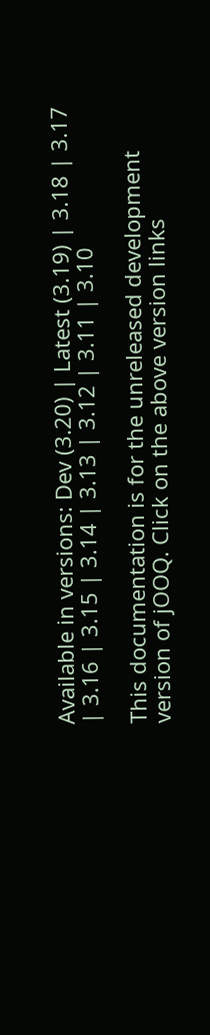Available in versions: Dev (3.20) | Latest (3.19) | 3.18 | 3.17 | 3.16 | 3.15 | 3.14 | 3.13 | 3.12 | 3.11 | 3.10

This documentation is for the unreleased development version of jOOQ. Click on the above version links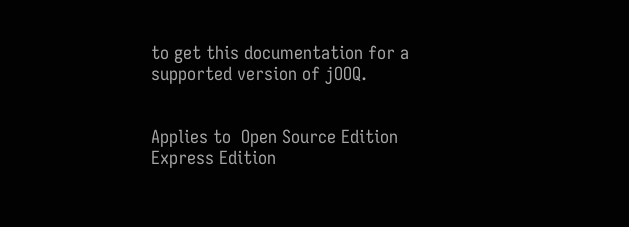to get this documentation for a supported version of jOOQ.


Applies to  Open Source Edition    Express Edition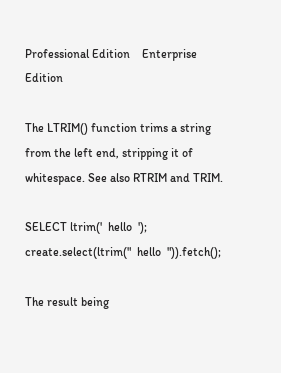Professional Edition    Enterprise Edition

The LTRIM() function trims a string from the left end, stripping it of whitespace. See also RTRIM and TRIM.

SELECT ltrim('  hello  ');
create.select(ltrim("  hello  ")).fetch();

The result being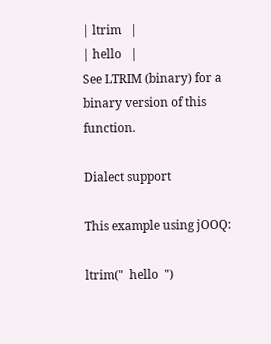| ltrim   |
| hello   |
See LTRIM (binary) for a binary version of this function.

Dialect support

This example using jOOQ:

ltrim("  hello  ")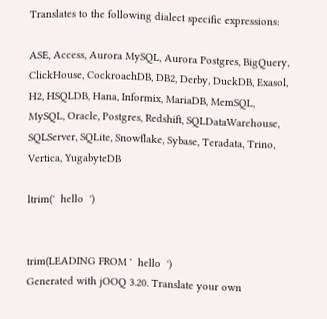Translates to the following dialect specific expressions:

ASE, Access, Aurora MySQL, Aurora Postgres, BigQuery, ClickHouse, CockroachDB, DB2, Derby, DuckDB, Exasol, H2, HSQLDB, Hana, Informix, MariaDB, MemSQL, MySQL, Oracle, Postgres, Redshift, SQLDataWarehouse, SQLServer, SQLite, Snowflake, Sybase, Teradata, Trino, Vertica, YugabyteDB

ltrim('  hello  ')


trim(LEADING FROM '  hello  ')
Generated with jOOQ 3.20. Translate your own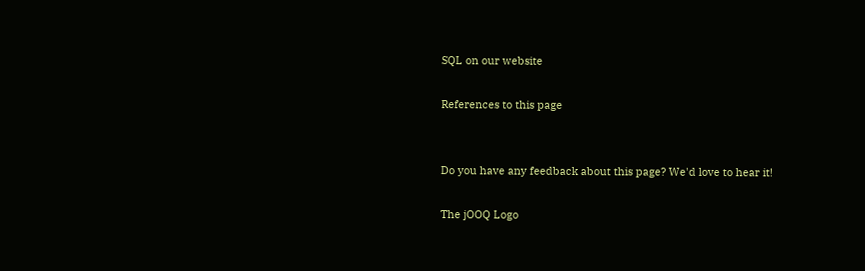SQL on our website

References to this page


Do you have any feedback about this page? We'd love to hear it!

The jOOQ Logo